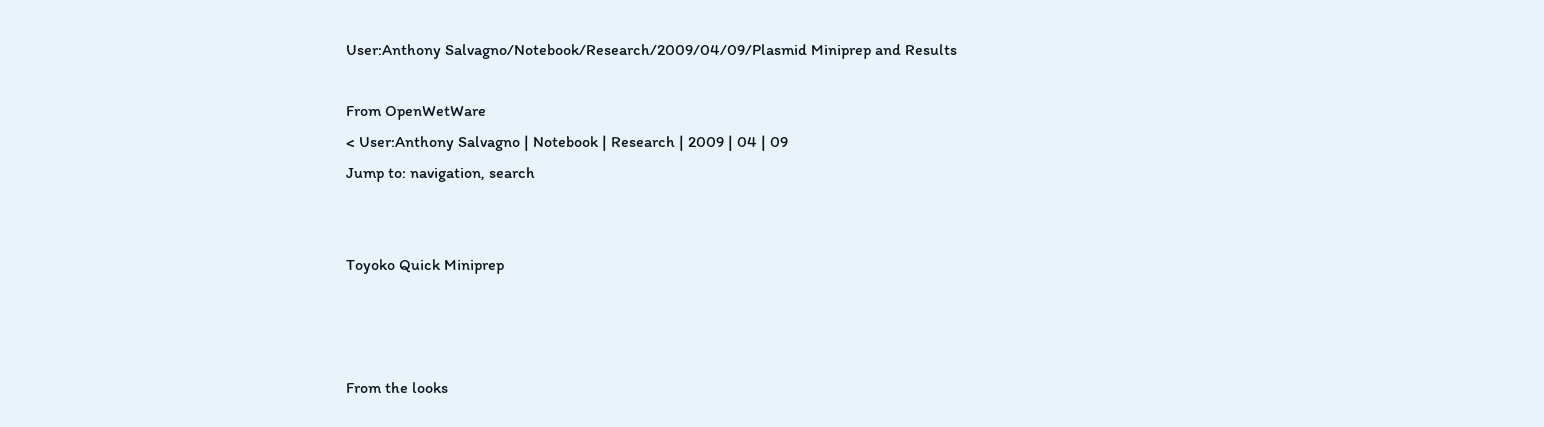User:Anthony Salvagno/Notebook/Research/2009/04/09/Plasmid Miniprep and Results

From OpenWetWare
< User:Anthony Salvagno | Notebook | Research | 2009 | 04 | 09
Jump to: navigation, search


Toyoko Quick Miniprep



From the looks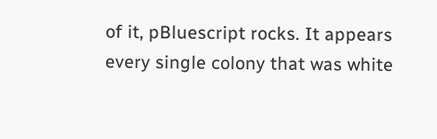of it, pBluescript rocks. It appears every single colony that was white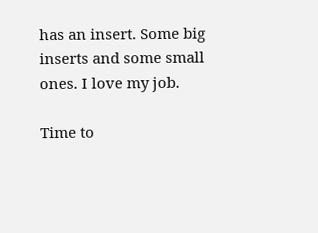has an insert. Some big inserts and some small ones. I love my job.

Time to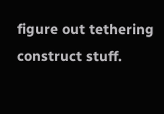figure out tethering construct stuff.